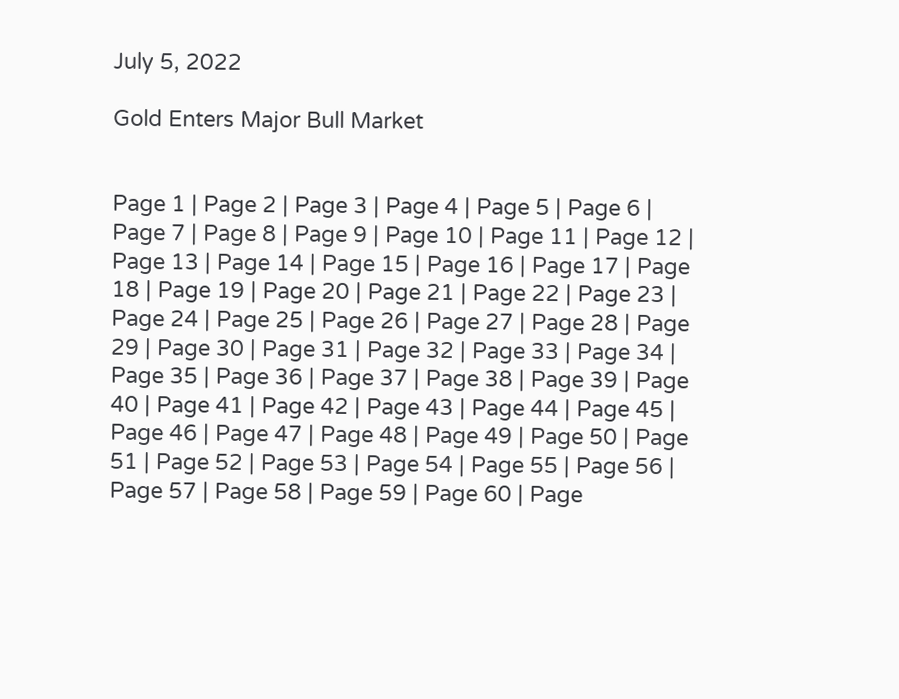July 5, 2022

Gold Enters Major Bull Market


Page 1 | Page 2 | Page 3 | Page 4 | Page 5 | Page 6 | Page 7 | Page 8 | Page 9 | Page 10 | Page 11 | Page 12 | Page 13 | Page 14 | Page 15 | Page 16 | Page 17 | Page 18 | Page 19 | Page 20 | Page 21 | Page 22 | Page 23 | Page 24 | Page 25 | Page 26 | Page 27 | Page 28 | Page 29 | Page 30 | Page 31 | Page 32 | Page 33 | Page 34 | Page 35 | Page 36 | Page 37 | Page 38 | Page 39 | Page 40 | Page 41 | Page 42 | Page 43 | Page 44 | Page 45 | Page 46 | Page 47 | Page 48 | Page 49 | Page 50 | Page 51 | Page 52 | Page 53 | Page 54 | Page 55 | Page 56 | Page 57 | Page 58 | Page 59 | Page 60 | Page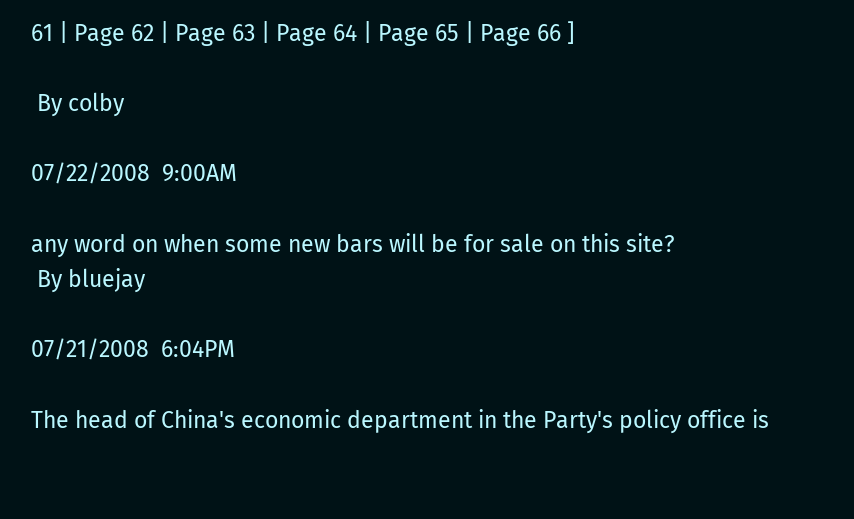61 | Page 62 | Page 63 | Page 64 | Page 65 | Page 66 ]

 By colby

07/22/2008  9:00AM

any word on when some new bars will be for sale on this site?
 By bluejay

07/21/2008  6:04PM

The head of China's economic department in the Party's policy office is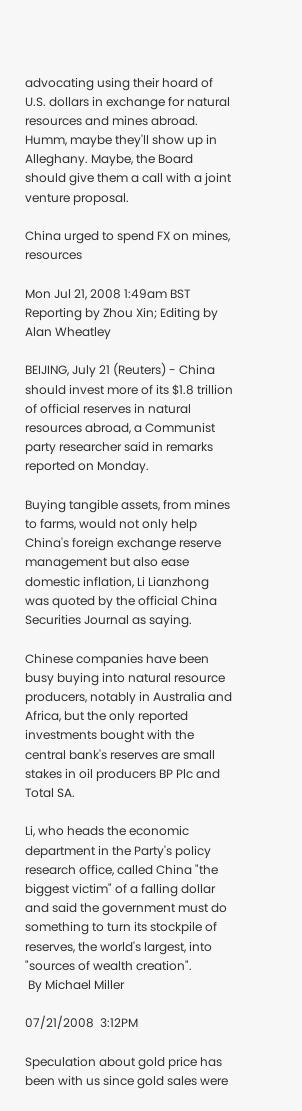advocating using their hoard of U.S. dollars in exchange for natural resources and mines abroad. Humm, maybe they'll show up in Alleghany. Maybe, the Board should give them a call with a joint venture proposal.

China urged to spend FX on mines, resources

Mon Jul 21, 2008 1:49am BST
Reporting by Zhou Xin; Editing by Alan Wheatley

BEIJING, July 21 (Reuters) - China should invest more of its $1.8 trillion of official reserves in natural resources abroad, a Communist party researcher said in remarks reported on Monday.

Buying tangible assets, from mines to farms, would not only help China's foreign exchange reserve management but also ease domestic inflation, Li Lianzhong was quoted by the official China Securities Journal as saying.

Chinese companies have been busy buying into natural resource producers, notably in Australia and Africa, but the only reported investments bought with the central bank's reserves are small stakes in oil producers BP Plc and Total SA.

Li, who heads the economic department in the Party's policy research office, called China "the biggest victim" of a falling dollar and said the government must do something to turn its stockpile of reserves, the world's largest, into "sources of wealth creation".
 By Michael Miller

07/21/2008  3:12PM

Speculation about gold price has been with us since gold sales were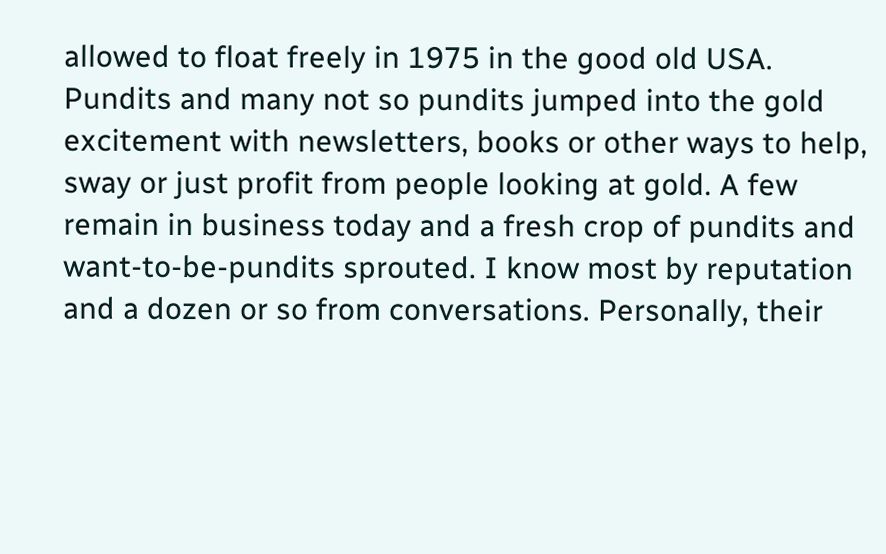allowed to float freely in 1975 in the good old USA. Pundits and many not so pundits jumped into the gold excitement with newsletters, books or other ways to help, sway or just profit from people looking at gold. A few remain in business today and a fresh crop of pundits and want-to-be-pundits sprouted. I know most by reputation and a dozen or so from conversations. Personally, their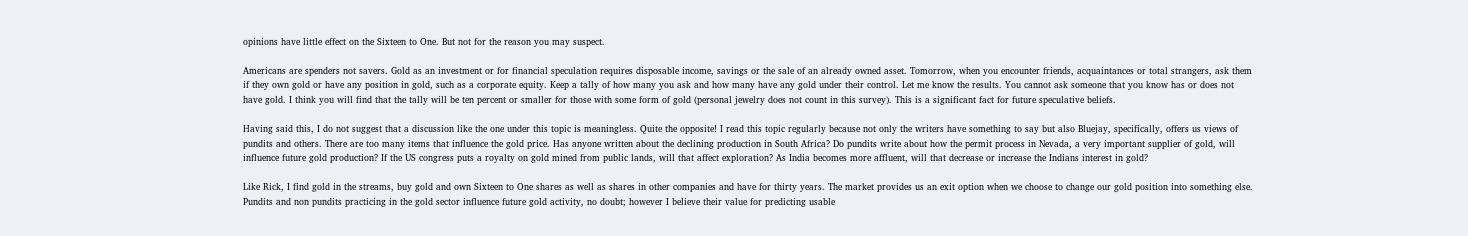opinions have little effect on the Sixteen to One. But not for the reason you may suspect.

Americans are spenders not savers. Gold as an investment or for financial speculation requires disposable income, savings or the sale of an already owned asset. Tomorrow, when you encounter friends, acquaintances or total strangers, ask them if they own gold or have any position in gold, such as a corporate equity. Keep a tally of how many you ask and how many have any gold under their control. Let me know the results. You cannot ask someone that you know has or does not have gold. I think you will find that the tally will be ten percent or smaller for those with some form of gold (personal jewelry does not count in this survey). This is a significant fact for future speculative beliefs.

Having said this, I do not suggest that a discussion like the one under this topic is meaningless. Quite the opposite! I read this topic regularly because not only the writers have something to say but also Bluejay, specifically, offers us views of pundits and others. There are too many items that influence the gold price. Has anyone written about the declining production in South Africa? Do pundits write about how the permit process in Nevada, a very important supplier of gold, will influence future gold production? If the US congress puts a royalty on gold mined from public lands, will that affect exploration? As India becomes more affluent, will that decrease or increase the Indians interest in gold?

Like Rick, I find gold in the streams, buy gold and own Sixteen to One shares as well as shares in other companies and have for thirty years. The market provides us an exit option when we choose to change our gold position into something else. Pundits and non pundits practicing in the gold sector influence future gold activity, no doubt; however I believe their value for predicting usable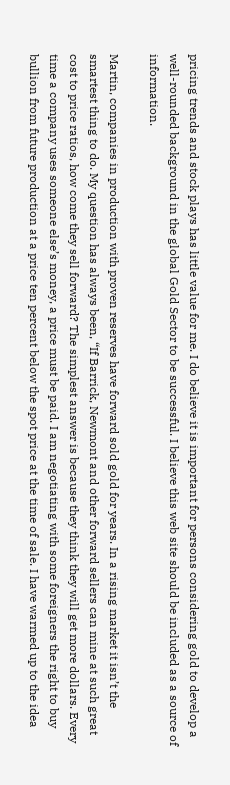pricing trends and stock plays has little value for me. I do believe it is important for persons considering gold to develop a well-rounded background in the global Gold Sector to be successful. I believe this web site should be included as a source of information.

Martin, companies in production with proven reserves have forward sold gold for years. In a rising market it isn’t the smartest thing to do. My question has always been, “If Barrick, Newmont and other forward sellers can mine at such great cost to price ratios, how come they sell forward? The simplest answer is because they think they will get more dollars. Every time a company uses someone else’s money, a price must be paid. I am negotiating with some foreigners the right to buy bullion from future production at a price ten percent below the spot price at the time of sale. I have warmed up to the idea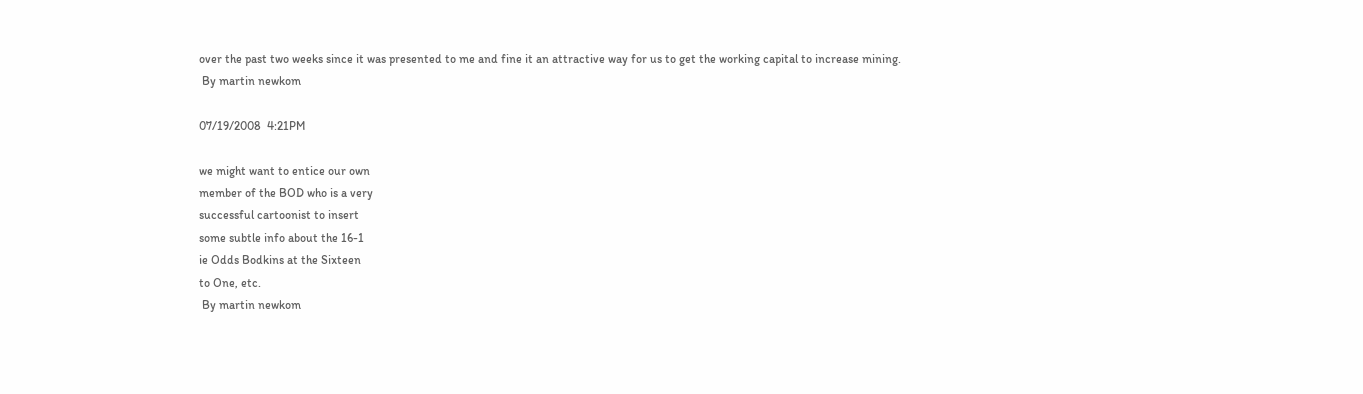over the past two weeks since it was presented to me and fine it an attractive way for us to get the working capital to increase mining.
 By martin newkom

07/19/2008  4:21PM

we might want to entice our own
member of the BOD who is a very
successful cartoonist to insert
some subtle info about the 16-1
ie Odds Bodkins at the Sixteen
to One, etc.
 By martin newkom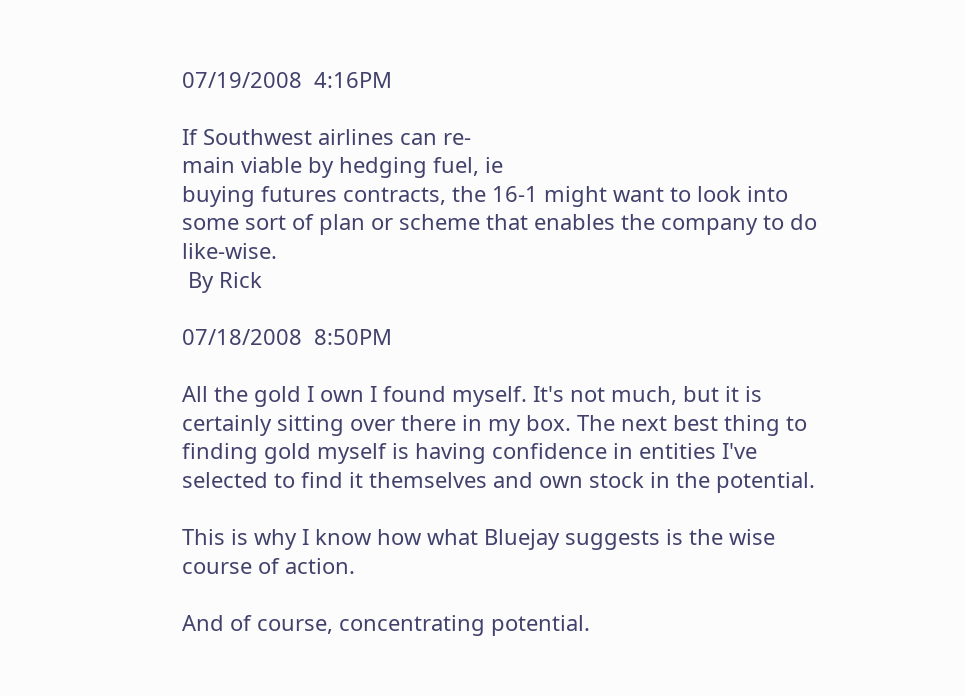07/19/2008  4:16PM

If Southwest airlines can re-
main viable by hedging fuel, ie
buying futures contracts, the 16-1 might want to look into
some sort of plan or scheme that enables the company to do like-wise.
 By Rick

07/18/2008  8:50PM

All the gold I own I found myself. It's not much, but it is certainly sitting over there in my box. The next best thing to finding gold myself is having confidence in entities I've selected to find it themselves and own stock in the potential.

This is why I know how what Bluejay suggests is the wise course of action.

And of course, concentrating potential.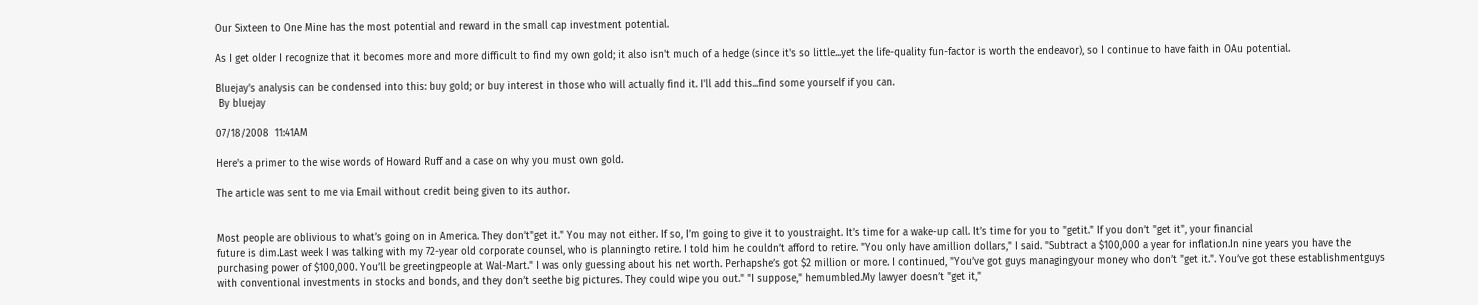Our Sixteen to One Mine has the most potential and reward in the small cap investment potential.

As I get older I recognize that it becomes more and more difficult to find my own gold; it also isn't much of a hedge (since it's so little...yet the life-quality fun-factor is worth the endeavor), so I continue to have faith in OAu potential.

Bluejay's analysis can be condensed into this: buy gold; or buy interest in those who will actually find it. I'll add this...find some yourself if you can.
 By bluejay

07/18/2008  11:41AM

Here's a primer to the wise words of Howard Ruff and a case on why you must own gold.

The article was sent to me via Email without credit being given to its author.


Most people are oblivious to what’s going on in America. They don’t"get it." You may not either. If so, I’m going to give it to youstraight. It’s time for a wake-up call. It’s time for you to "getit." If you don’t "get it", your financial
future is dim.Last week I was talking with my 72-year old corporate counsel, who is planningto retire. I told him he couldn’t afford to retire. "You only have amillion dollars," I said. "Subtract a $100,000 a year for inflation.In nine years you have the purchasing power of $100,000. You’ll be greetingpeople at Wal-Mart." I was only guessing about his net worth. Perhapshe’s got $2 million or more. I continued, "You’ve got guys managingyour money who don’t "get it.". You’ve got these establishmentguys with conventional investments in stocks and bonds, and they don’t seethe big pictures. They could wipe you out." "I suppose," hemumbled.My lawyer doesn’t "get it,"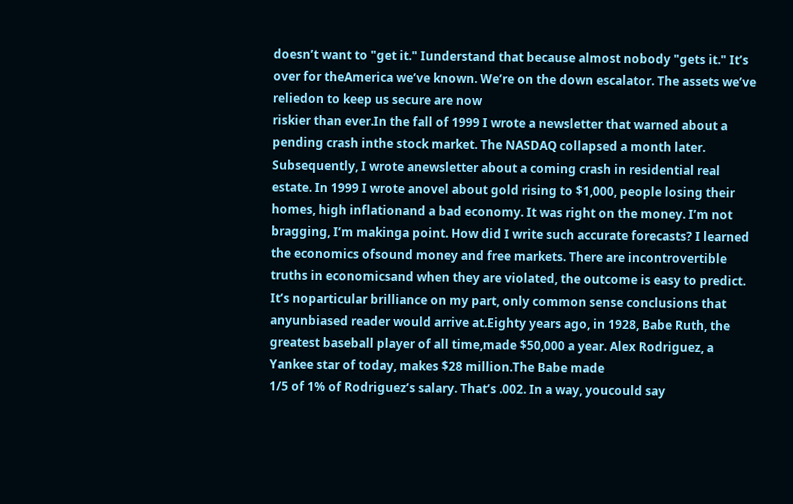doesn’t want to "get it." Iunderstand that because almost nobody "gets it." It’s over for theAmerica we’ve known. We’re on the down escalator. The assets we’ve reliedon to keep us secure are now
riskier than ever.In the fall of 1999 I wrote a newsletter that warned about a pending crash inthe stock market. The NASDAQ collapsed a month later. Subsequently, I wrote anewsletter about a coming crash in residential real estate. In 1999 I wrote anovel about gold rising to $1,000, people losing their homes, high inflationand a bad economy. It was right on the money. I’m not bragging, I’m makinga point. How did I write such accurate forecasts? I learned the economics ofsound money and free markets. There are incontrovertible truths in economicsand when they are violated, the outcome is easy to predict. It’s noparticular brilliance on my part, only common sense conclusions that anyunbiased reader would arrive at.Eighty years ago, in 1928, Babe Ruth, the greatest baseball player of all time,made $50,000 a year. Alex Rodriguez, a Yankee star of today, makes $28 million.The Babe made
1/5 of 1% of Rodriguez’s salary. That’s .002. In a way, youcould say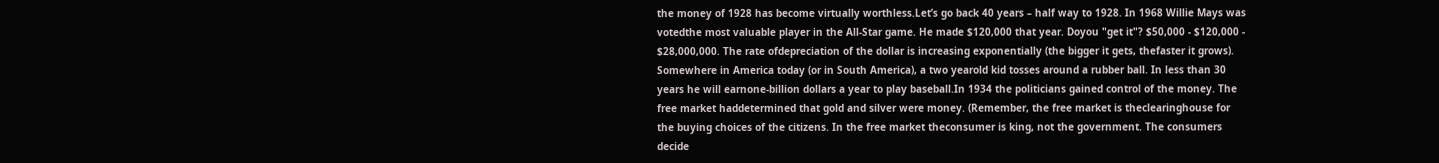the money of 1928 has become virtually worthless.Let’s go back 40 years – half way to 1928. In 1968 Willie Mays was votedthe most valuable player in the All-Star game. He made $120,000 that year. Doyou "get it"? $50,000 - $120,000 - $28,000,000. The rate ofdepreciation of the dollar is increasing exponentially (the bigger it gets, thefaster it grows). Somewhere in America today (or in South America), a two yearold kid tosses around a rubber ball. In less than 30 years he will earnone-billion dollars a year to play baseball.In 1934 the politicians gained control of the money. The free market haddetermined that gold and silver were money. (Remember, the free market is theclearinghouse for the buying choices of the citizens. In the free market theconsumer is king, not the government. The consumers decide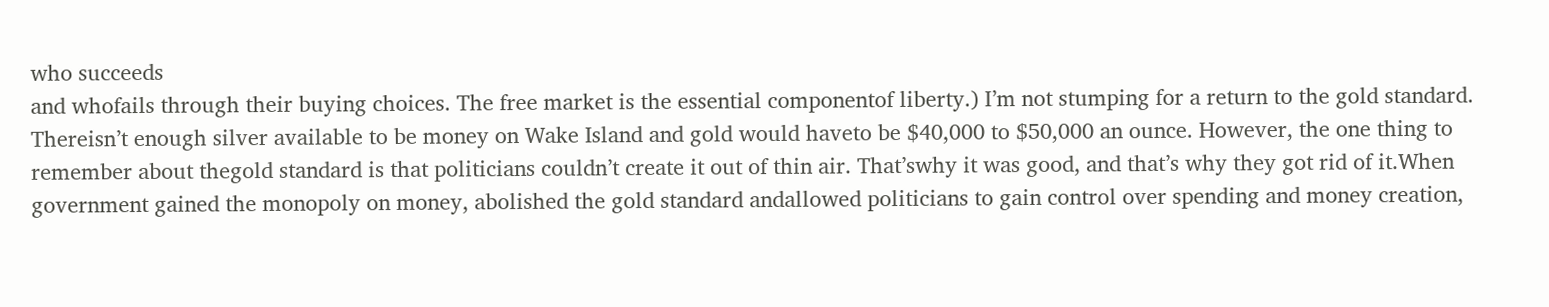who succeeds
and whofails through their buying choices. The free market is the essential componentof liberty.) I’m not stumping for a return to the gold standard. Thereisn’t enough silver available to be money on Wake Island and gold would haveto be $40,000 to $50,000 an ounce. However, the one thing to remember about thegold standard is that politicians couldn’t create it out of thin air. That’swhy it was good, and that’s why they got rid of it.When government gained the monopoly on money, abolished the gold standard andallowed politicians to gain control over spending and money creation,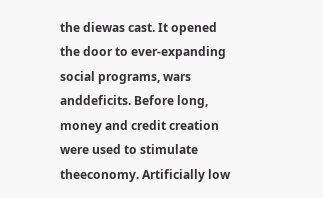the diewas cast. It opened the door to ever-expanding social programs, wars anddeficits. Before long, money and credit creation were used to stimulate theeconomy. Artificially low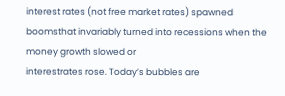interest rates (not free market rates) spawned boomsthat invariably turned into recessions when the money growth slowed or
interestrates rose. Today’s bubbles are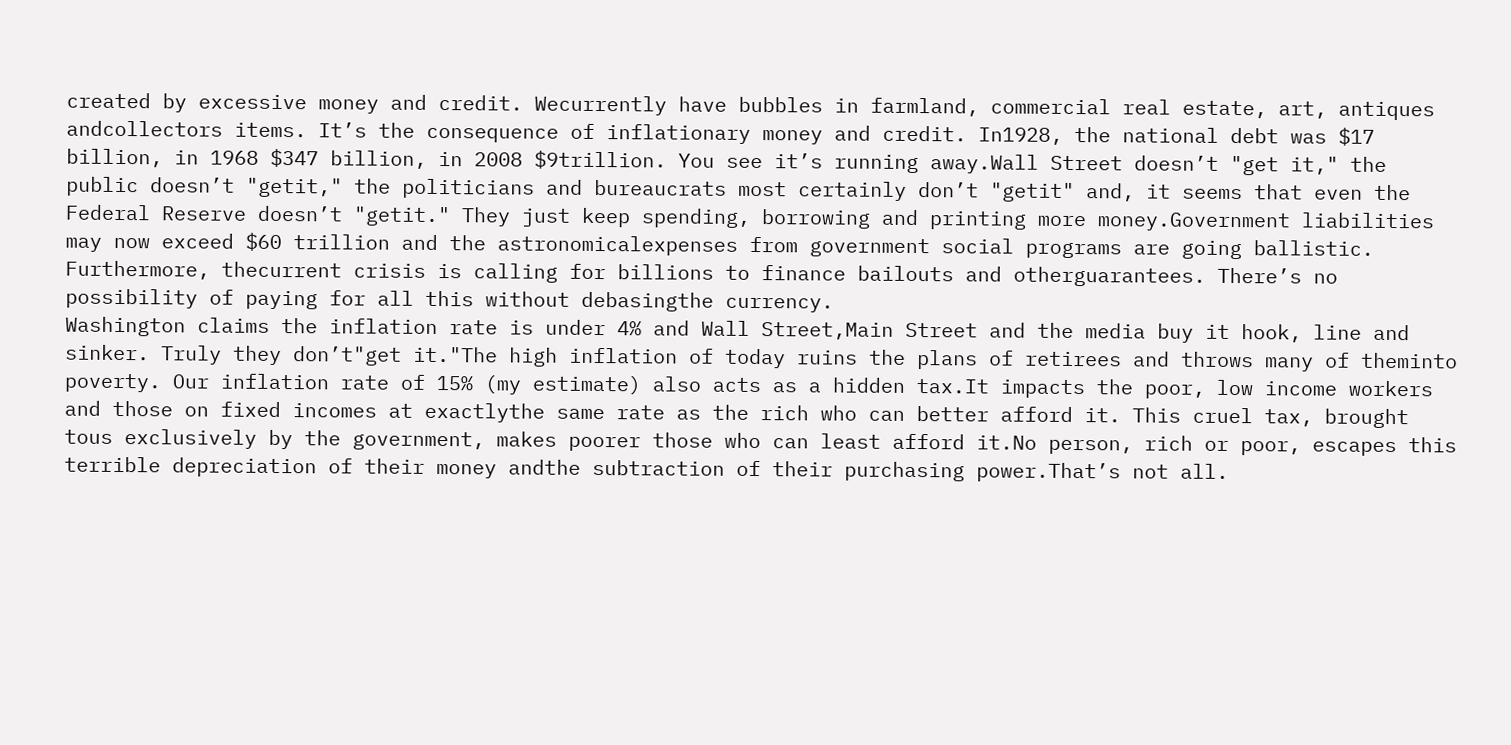created by excessive money and credit. Wecurrently have bubbles in farmland, commercial real estate, art, antiques andcollectors items. It’s the consequence of inflationary money and credit. In1928, the national debt was $17 billion, in 1968 $347 billion, in 2008 $9trillion. You see it’s running away.Wall Street doesn’t "get it," the public doesn’t "getit," the politicians and bureaucrats most certainly don’t "getit" and, it seems that even the Federal Reserve doesn’t "getit." They just keep spending, borrowing and printing more money.Government liabilities may now exceed $60 trillion and the astronomicalexpenses from government social programs are going ballistic. Furthermore, thecurrent crisis is calling for billions to finance bailouts and otherguarantees. There’s no possibility of paying for all this without debasingthe currency.
Washington claims the inflation rate is under 4% and Wall Street,Main Street and the media buy it hook, line and sinker. Truly they don’t"get it."The high inflation of today ruins the plans of retirees and throws many of theminto poverty. Our inflation rate of 15% (my estimate) also acts as a hidden tax.It impacts the poor, low income workers and those on fixed incomes at exactlythe same rate as the rich who can better afford it. This cruel tax, brought tous exclusively by the government, makes poorer those who can least afford it.No person, rich or poor, escapes this terrible depreciation of their money andthe subtraction of their purchasing power.That’s not all.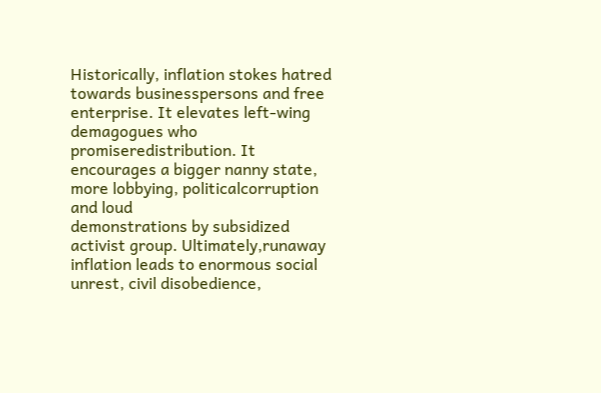Historically, inflation stokes hatred towards businesspersons and free enterprise. It elevates left-wing demagogues who promiseredistribution. It encourages a bigger nanny state, more lobbying, politicalcorruption and loud
demonstrations by subsidized activist group. Ultimately,runaway inflation leads to enormous social unrest, civil disobedience,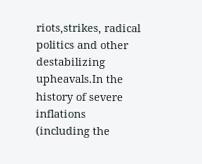riots,strikes, radical politics and other destabilizing upheavals.In the history of severe inflations (including the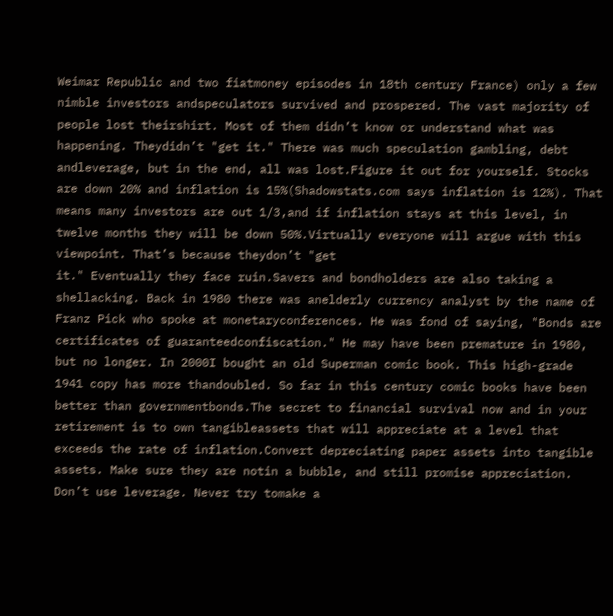Weimar Republic and two fiatmoney episodes in 18th century France) only a few nimble investors andspeculators survived and prospered. The vast majority of people lost theirshirt. Most of them didn’t know or understand what was happening. Theydidn’t "get it." There was much speculation gambling, debt andleverage, but in the end, all was lost.Figure it out for yourself. Stocks are down 20% and inflation is 15%(Shadowstats.com says inflation is 12%). That means many investors are out 1/3,and if inflation stays at this level, in twelve months they will be down 50%.Virtually everyone will argue with this viewpoint. That’s because theydon’t "get
it." Eventually they face ruin.Savers and bondholders are also taking a shellacking. Back in 1980 there was anelderly currency analyst by the name of Franz Pick who spoke at monetaryconferences. He was fond of saying, "Bonds are certificates of guaranteedconfiscation." He may have been premature in 1980, but no longer. In 2000I bought an old Superman comic book. This high-grade 1941 copy has more thandoubled. So far in this century comic books have been better than governmentbonds.The secret to financial survival now and in your retirement is to own tangibleassets that will appreciate at a level that exceeds the rate of inflation.Convert depreciating paper assets into tangible assets. Make sure they are notin a bubble, and still promise appreciation. Don’t use leverage. Never try tomake a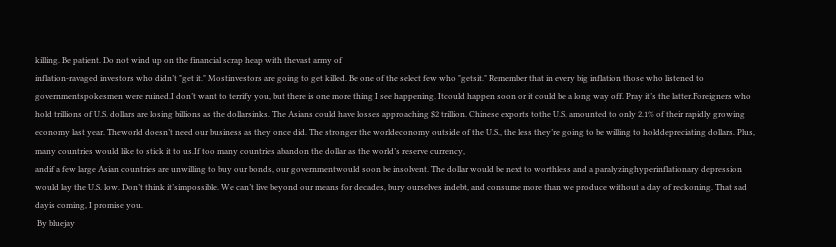killing. Be patient. Do not wind up on the financial scrap heap with thevast army of
inflation-ravaged investors who didn’t "get it." Mostinvestors are going to get killed. Be one of the select few who "getsit." Remember that in every big inflation those who listened to governmentspokesmen were ruined.I don’t want to terrify you, but there is one more thing I see happening. Itcould happen soon or it could be a long way off. Pray it’s the latter.Foreigners who hold trillions of U.S. dollars are losing billions as the dollarsinks. The Asians could have losses approaching $2 trillion. Chinese exports tothe U.S. amounted to only 2.1% of their rapidly growing economy last year. Theworld doesn’t need our business as they once did. The stronger the worldeconomy outside of the U.S., the less they’re going to be willing to holddepreciating dollars. Plus, many countries would like to stick it to us.If too many countries abandon the dollar as the world’s reserve currency,
andif a few large Asian countries are unwilling to buy our bonds, our governmentwould soon be insolvent. The dollar would be next to worthless and a paralyzinghyperinflationary depression would lay the U.S. low. Don’t think it’simpossible. We can’t live beyond our means for decades, bury ourselves indebt, and consume more than we produce without a day of reckoning. That sad dayis coming, I promise you.
 By bluejay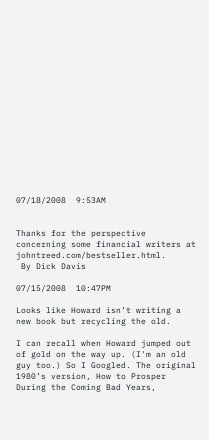07/18/2008  9:53AM


Thanks for the perspective concerning some financial writers at johntreed.com/bestseller.html.
 By Dick Davis

07/15/2008  10:47PM

Looks like Howard isn’t writing a new book but recycling the old.

I can recall when Howard jumped out of gold on the way up. (I'm an old guy too.) So I Googled. The original 1980’s version, How to Prosper During the Coming Bad Years,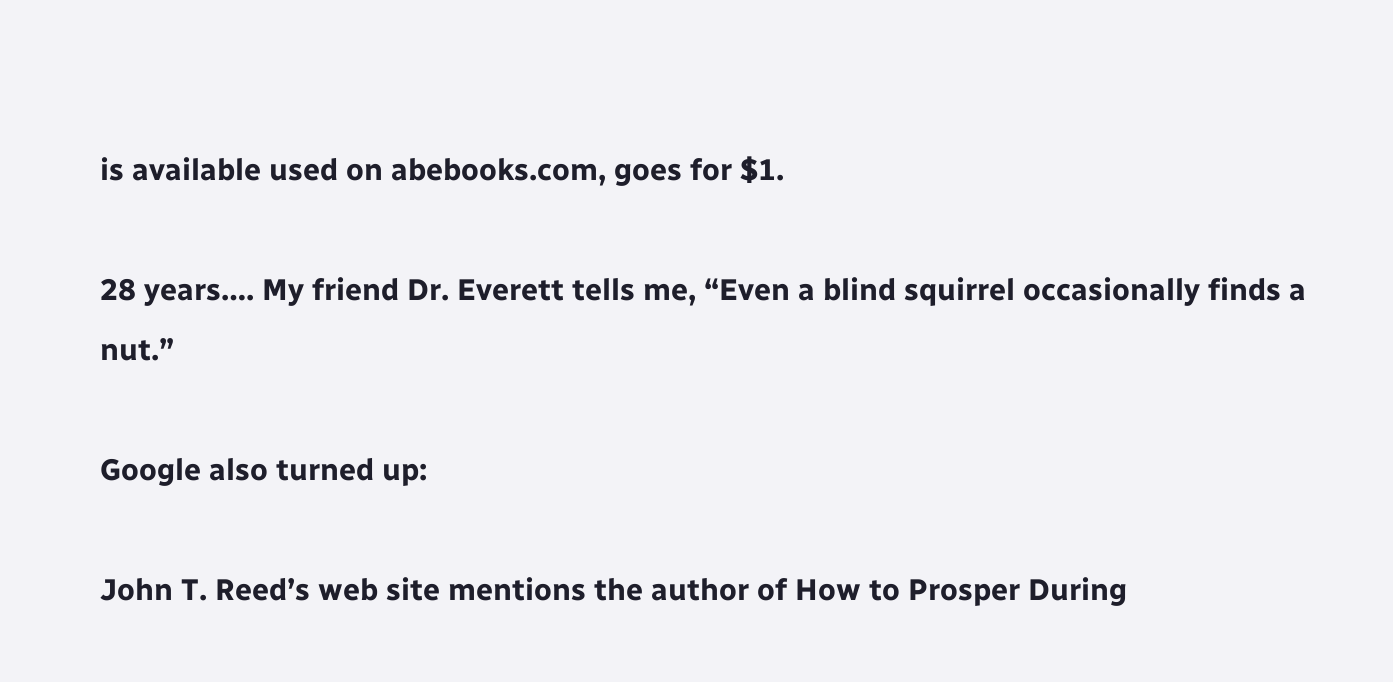is available used on abebooks.com, goes for $1.

28 years…. My friend Dr. Everett tells me, “Even a blind squirrel occasionally finds a nut.”

Google also turned up:

John T. Reed’s web site mentions the author of How to Prosper During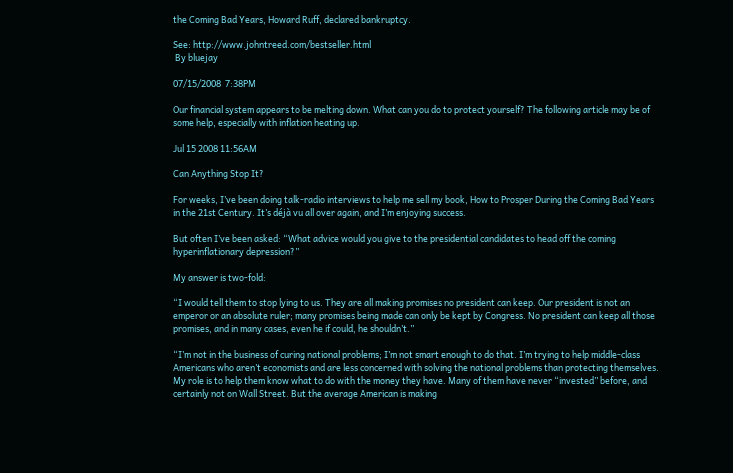the Coming Bad Years, Howard Ruff, declared bankruptcy.

See: http://www.johntreed.com/bestseller.html
 By bluejay

07/15/2008  7:38PM

Our financial system appears to be melting down. What can you do to protect yourself? The following article may be of some help, especially with inflation heating up.

Jul 15 2008 11:56AM

Can Anything Stop It?

For weeks, I’ve been doing talk-radio interviews to help me sell my book, How to Prosper During the Coming Bad Years in the 21st Century. It’s déjà vu all over again, and I’m enjoying success.

But often I’ve been asked: “What advice would you give to the presidential candidates to head off the coming hyperinflationary depression?”

My answer is two-fold:

“I would tell them to stop lying to us. They are all making promises no president can keep. Our president is not an emperor or an absolute ruler; many promises being made can only be kept by Congress. No president can keep all those promises, and in many cases, even he if could, he shouldn’t.”

“I’m not in the business of curing national problems; I’m not smart enough to do that. I’m trying to help middle-class Americans who aren’t economists and are less concerned with solving the national problems than protecting themselves. My role is to help them know what to do with the money they have. Many of them have never “invested” before, and certainly not on Wall Street. But the average American is making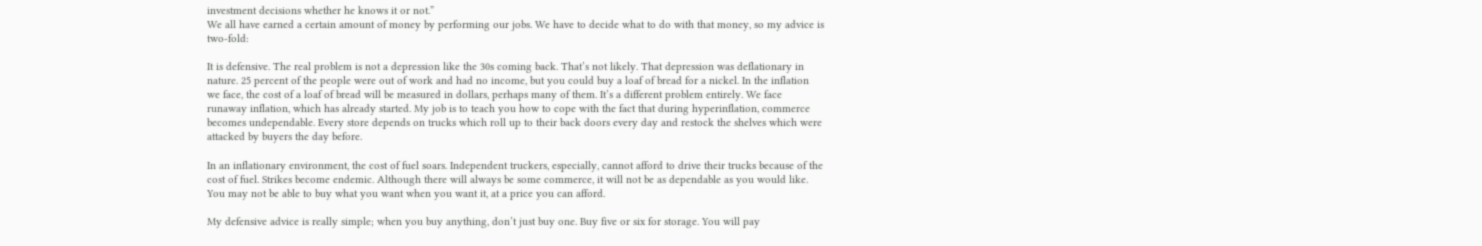investment decisions whether he knows it or not.”
We all have earned a certain amount of money by performing our jobs. We have to decide what to do with that money, so my advice is two-fold:

It is defensive. The real problem is not a depression like the 30s coming back. That’s not likely. That depression was deflationary in nature. 25 percent of the people were out of work and had no income, but you could buy a loaf of bread for a nickel. In the inflation we face, the cost of a loaf of bread will be measured in dollars, perhaps many of them. It’s a different problem entirely. We face runaway inflation, which has already started. My job is to teach you how to cope with the fact that during hyperinflation, commerce becomes undependable. Every store depends on trucks which roll up to their back doors every day and restock the shelves which were attacked by buyers the day before.

In an inflationary environment, the cost of fuel soars. Independent truckers, especially, cannot afford to drive their trucks because of the cost of fuel. Strikes become endemic. Although there will always be some commerce, it will not be as dependable as you would like. You may not be able to buy what you want when you want it, at a price you can afford.

My defensive advice is really simple; when you buy anything, don’t just buy one. Buy five or six for storage. You will pay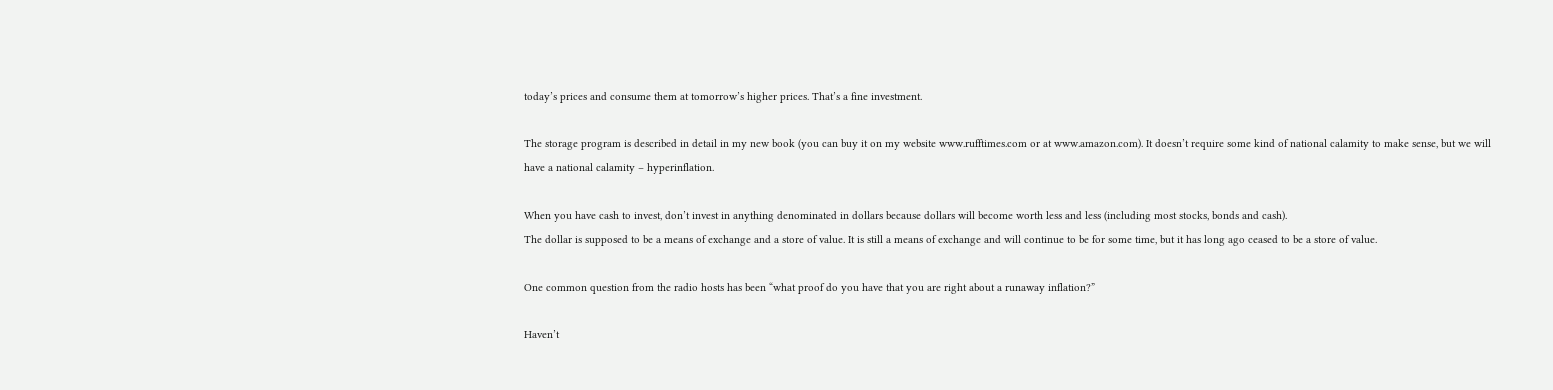today’s prices and consume them at tomorrow’s higher prices. That’s a fine investment.

The storage program is described in detail in my new book (you can buy it on my website www.rufftimes.com or at www.amazon.com). It doesn’t require some kind of national calamity to make sense, but we will have a national calamity – hyperinflation.

When you have cash to invest, don’t invest in anything denominated in dollars because dollars will become worth less and less (including most stocks, bonds and cash).
The dollar is supposed to be a means of exchange and a store of value. It is still a means of exchange and will continue to be for some time, but it has long ago ceased to be a store of value.

One common question from the radio hosts has been “what proof do you have that you are right about a runaway inflation?”

Haven’t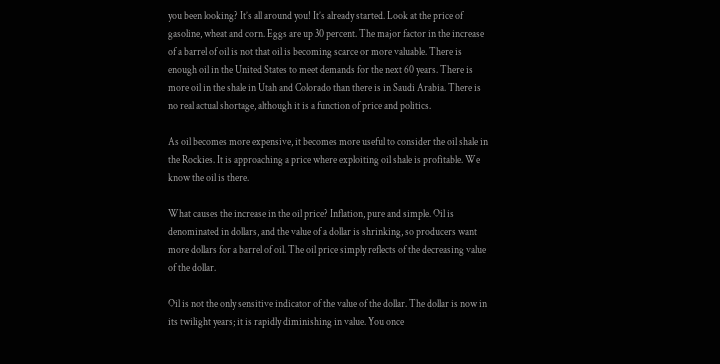you been looking? It’s all around you! It’s already started. Look at the price of gasoline, wheat and corn. Eggs are up 30 percent. The major factor in the increase of a barrel of oil is not that oil is becoming scarce or more valuable. There is enough oil in the United States to meet demands for the next 60 years. There is more oil in the shale in Utah and Colorado than there is in Saudi Arabia. There is no real actual shortage, although it is a function of price and politics.

As oil becomes more expensive, it becomes more useful to consider the oil shale in the Rockies. It is approaching a price where exploiting oil shale is profitable. We know the oil is there.

What causes the increase in the oil price? Inflation, pure and simple. Oil is denominated in dollars, and the value of a dollar is shrinking, so producers want more dollars for a barrel of oil. The oil price simply reflects of the decreasing value of the dollar.

Oil is not the only sensitive indicator of the value of the dollar. The dollar is now in its twilight years; it is rapidly diminishing in value. You once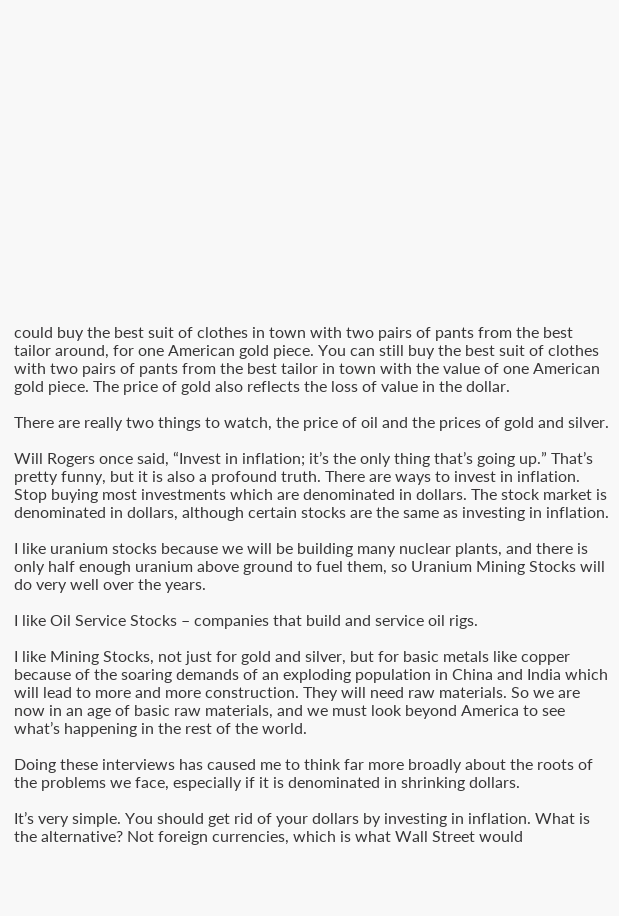could buy the best suit of clothes in town with two pairs of pants from the best tailor around, for one American gold piece. You can still buy the best suit of clothes with two pairs of pants from the best tailor in town with the value of one American gold piece. The price of gold also reflects the loss of value in the dollar.

There are really two things to watch, the price of oil and the prices of gold and silver.

Will Rogers once said, “Invest in inflation; it’s the only thing that’s going up.” That’s pretty funny, but it is also a profound truth. There are ways to invest in inflation. Stop buying most investments which are denominated in dollars. The stock market is denominated in dollars, although certain stocks are the same as investing in inflation.

I like uranium stocks because we will be building many nuclear plants, and there is only half enough uranium above ground to fuel them, so Uranium Mining Stocks will do very well over the years.

I like Oil Service Stocks – companies that build and service oil rigs.

I like Mining Stocks, not just for gold and silver, but for basic metals like copper because of the soaring demands of an exploding population in China and India which will lead to more and more construction. They will need raw materials. So we are now in an age of basic raw materials, and we must look beyond America to see what’s happening in the rest of the world.

Doing these interviews has caused me to think far more broadly about the roots of the problems we face, especially if it is denominated in shrinking dollars.

It’s very simple. You should get rid of your dollars by investing in inflation. What is the alternative? Not foreign currencies, which is what Wall Street would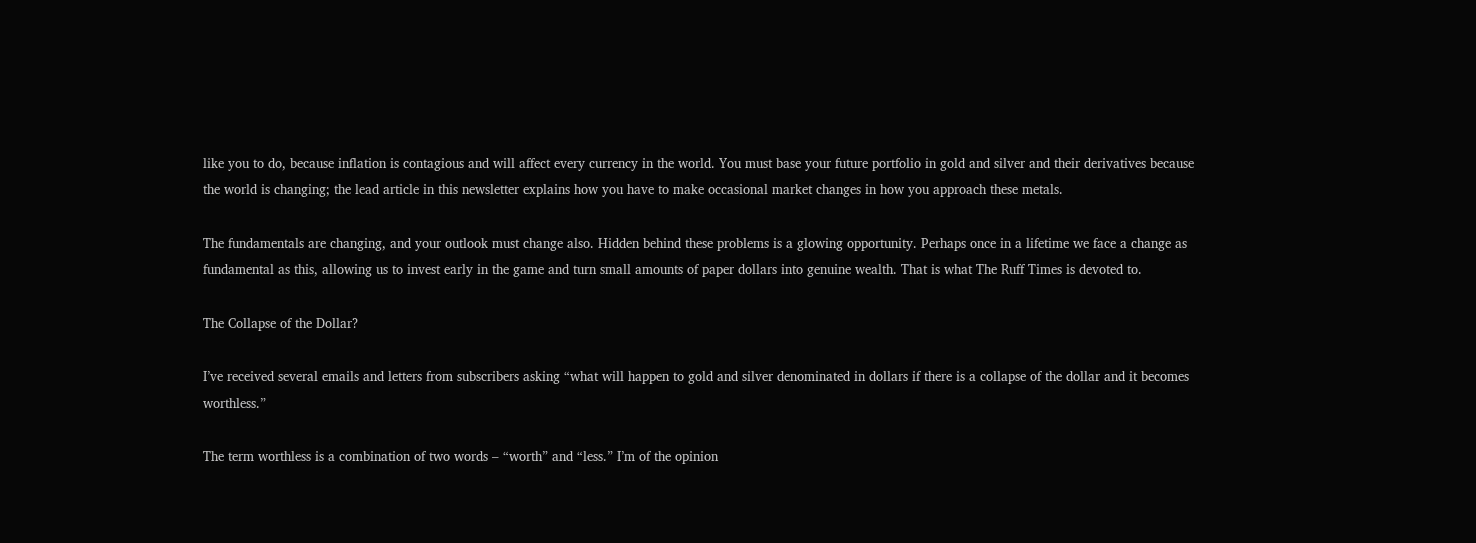like you to do, because inflation is contagious and will affect every currency in the world. You must base your future portfolio in gold and silver and their derivatives because the world is changing; the lead article in this newsletter explains how you have to make occasional market changes in how you approach these metals.

The fundamentals are changing, and your outlook must change also. Hidden behind these problems is a glowing opportunity. Perhaps once in a lifetime we face a change as fundamental as this, allowing us to invest early in the game and turn small amounts of paper dollars into genuine wealth. That is what The Ruff Times is devoted to.

The Collapse of the Dollar?

I’ve received several emails and letters from subscribers asking “what will happen to gold and silver denominated in dollars if there is a collapse of the dollar and it becomes worthless.”

The term worthless is a combination of two words – “worth” and “less.” I’m of the opinion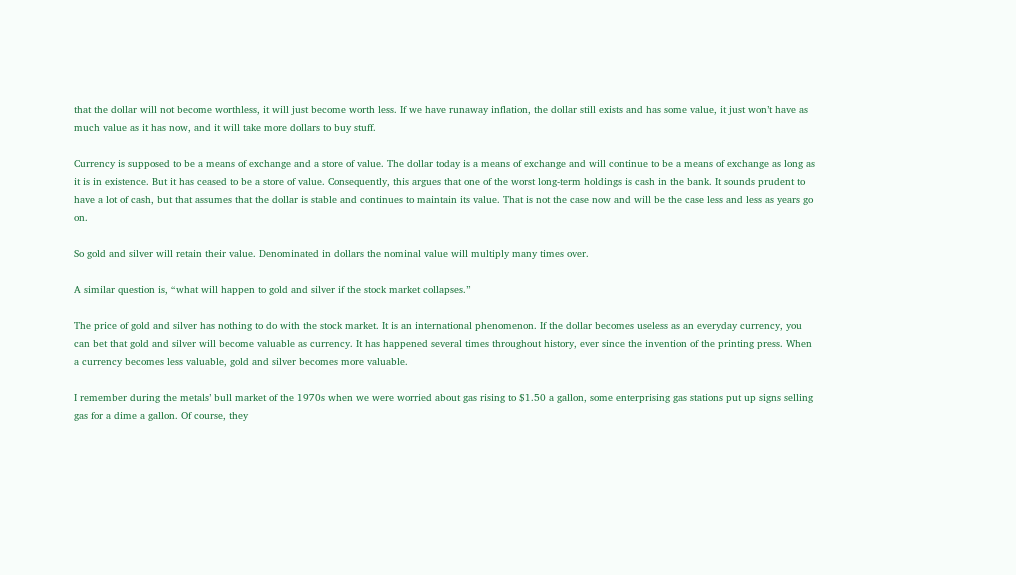that the dollar will not become worthless, it will just become worth less. If we have runaway inflation, the dollar still exists and has some value, it just won’t have as much value as it has now, and it will take more dollars to buy stuff.

Currency is supposed to be a means of exchange and a store of value. The dollar today is a means of exchange and will continue to be a means of exchange as long as it is in existence. But it has ceased to be a store of value. Consequently, this argues that one of the worst long-term holdings is cash in the bank. It sounds prudent to have a lot of cash, but that assumes that the dollar is stable and continues to maintain its value. That is not the case now and will be the case less and less as years go on.

So gold and silver will retain their value. Denominated in dollars the nominal value will multiply many times over.

A similar question is, “what will happen to gold and silver if the stock market collapses.”

The price of gold and silver has nothing to do with the stock market. It is an international phenomenon. If the dollar becomes useless as an everyday currency, you can bet that gold and silver will become valuable as currency. It has happened several times throughout history, ever since the invention of the printing press. When a currency becomes less valuable, gold and silver becomes more valuable.

I remember during the metals’ bull market of the 1970s when we were worried about gas rising to $1.50 a gallon, some enterprising gas stations put up signs selling gas for a dime a gallon. Of course, they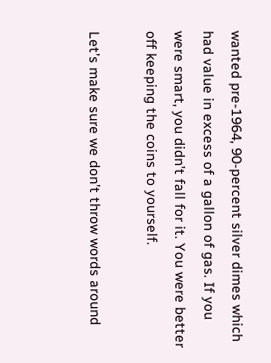wanted pre-1964, 90-percent silver dimes which had value in excess of a gallon of gas. If you were smart, you didn’t fall for it. You were better off keeping the coins to yourself.

Let’s make sure we don’t throw words around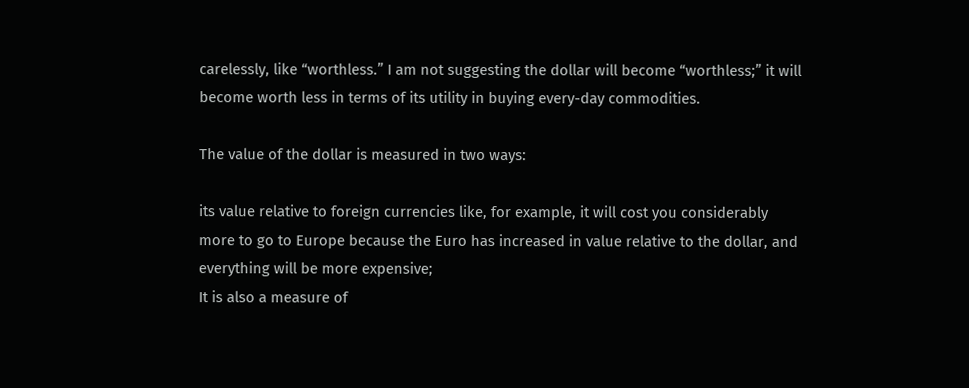carelessly, like “worthless.” I am not suggesting the dollar will become “worthless;” it will become worth less in terms of its utility in buying every-day commodities.

The value of the dollar is measured in two ways:

its value relative to foreign currencies like, for example, it will cost you considerably more to go to Europe because the Euro has increased in value relative to the dollar, and everything will be more expensive;
It is also a measure of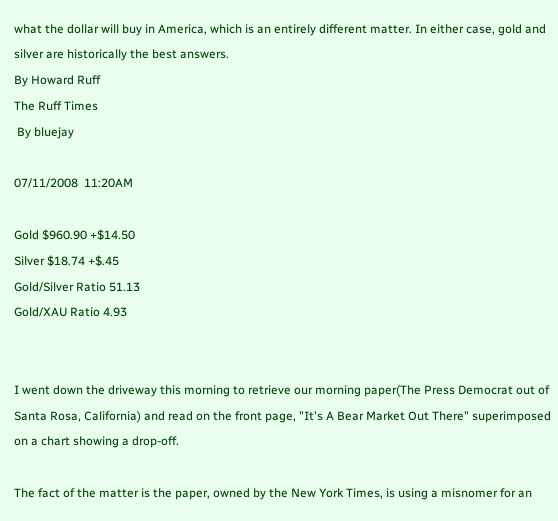what the dollar will buy in America, which is an entirely different matter. In either case, gold and silver are historically the best answers.
By Howard Ruff
The Ruff Times
 By bluejay

07/11/2008  11:20AM

Gold $960.90 +$14.50
Silver $18.74 +$.45
Gold/Silver Ratio 51.13
Gold/XAU Ratio 4.93


I went down the driveway this morning to retrieve our morning paper(The Press Democrat out of Santa Rosa, California) and read on the front page, "It's A Bear Market Out There" superimposed on a chart showing a drop-off.

The fact of the matter is the paper, owned by the New York Times, is using a misnomer for an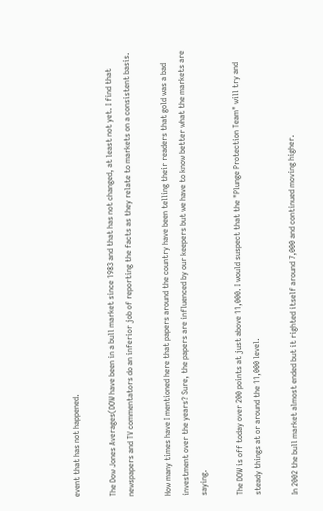event that has not happened.

The Dow Jones Averages(DOW have been in a bull market since 1983 and that has not changed, at least not yet. I find that newspapers and TV commentators do an inferior job of reporting the facts as they relate to markets on a consistent basis.

How many times have I mentioned here that papers around the country have been telling their readers that gold was a bad investment over the years? Sure, the papers are influenced by our keepers but we have to know better what the markets are saying.

The DOW is off today over 200 points at just above 11,000. I would suspect that the "Plunge Protection Team" will try and steady things at or around the 11,000 level.

In 2002 the bull market almost ended but it righted itself around 7,000 and continued moving higher.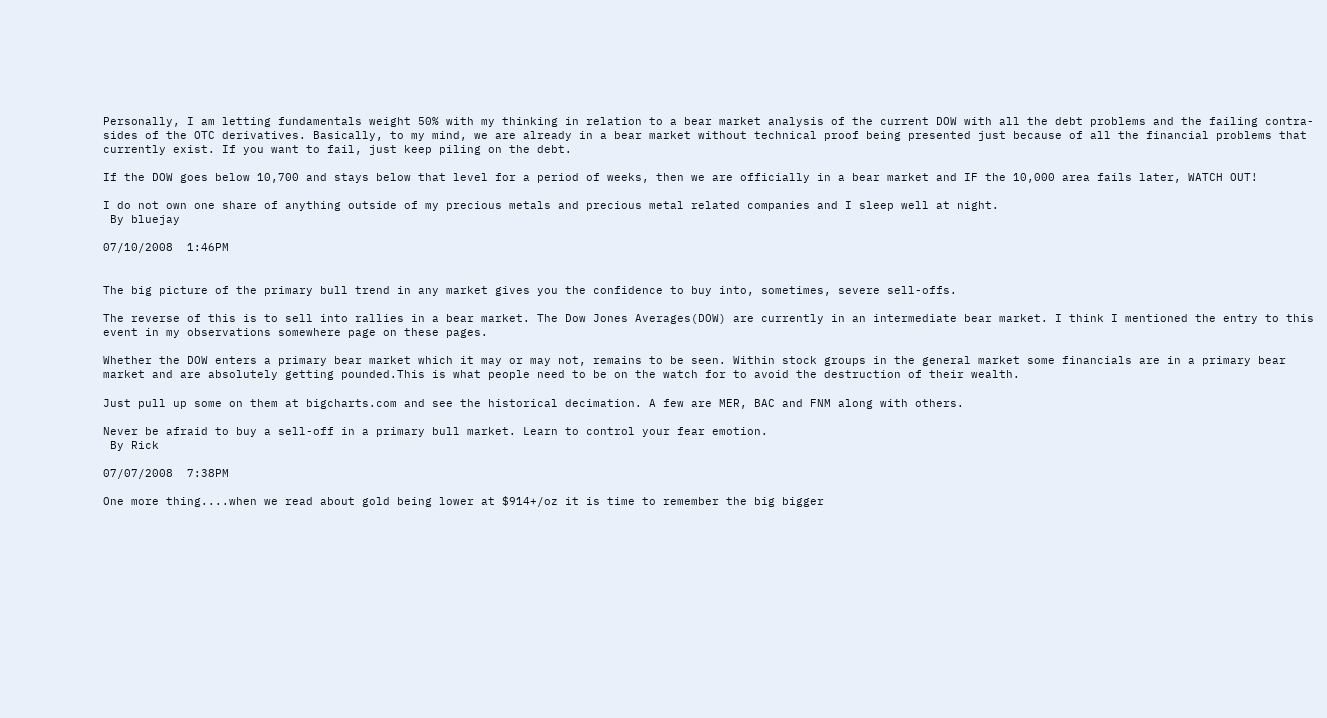Personally, I am letting fundamentals weight 50% with my thinking in relation to a bear market analysis of the current DOW with all the debt problems and the failing contra-sides of the OTC derivatives. Basically, to my mind, we are already in a bear market without technical proof being presented just because of all the financial problems that currently exist. If you want to fail, just keep piling on the debt.

If the DOW goes below 10,700 and stays below that level for a period of weeks, then we are officially in a bear market and IF the 10,000 area fails later, WATCH OUT!

I do not own one share of anything outside of my precious metals and precious metal related companies and I sleep well at night.
 By bluejay

07/10/2008  1:46PM


The big picture of the primary bull trend in any market gives you the confidence to buy into, sometimes, severe sell-offs.

The reverse of this is to sell into rallies in a bear market. The Dow Jones Averages(DOW) are currently in an intermediate bear market. I think I mentioned the entry to this event in my observations somewhere page on these pages.

Whether the DOW enters a primary bear market which it may or may not, remains to be seen. Within stock groups in the general market some financials are in a primary bear market and are absolutely getting pounded.This is what people need to be on the watch for to avoid the destruction of their wealth.

Just pull up some on them at bigcharts.com and see the historical decimation. A few are MER, BAC and FNM along with others.

Never be afraid to buy a sell-off in a primary bull market. Learn to control your fear emotion.
 By Rick

07/07/2008  7:38PM

One more thing....when we read about gold being lower at $914+/oz it is time to remember the big bigger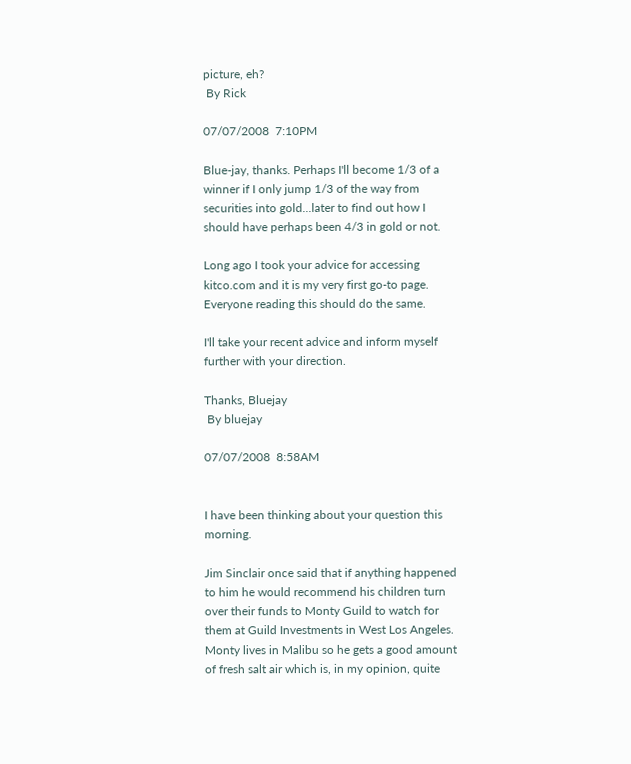picture, eh?
 By Rick

07/07/2008  7:10PM

Blue-jay, thanks. Perhaps I'll become 1/3 of a winner if I only jump 1/3 of the way from securities into gold...later to find out how I should have perhaps been 4/3 in gold or not.

Long ago I took your advice for accessing kitco.com and it is my very first go-to page. Everyone reading this should do the same.

I'll take your recent advice and inform myself further with your direction.

Thanks, Bluejay
 By bluejay

07/07/2008  8:58AM


I have been thinking about your question this morning.

Jim Sinclair once said that if anything happened to him he would recommend his children turn over their funds to Monty Guild to watch for them at Guild Investments in West Los Angeles. Monty lives in Malibu so he gets a good amount of fresh salt air which is, in my opinion, quite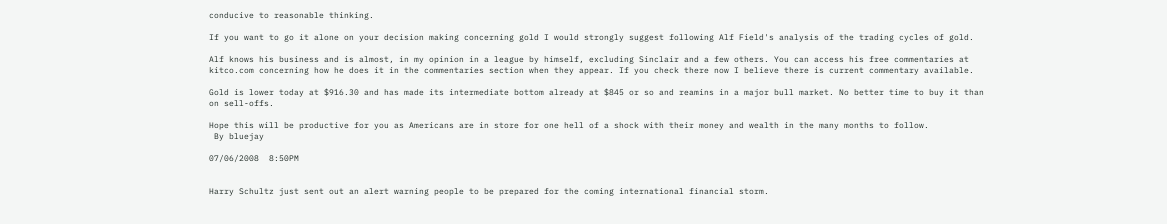conducive to reasonable thinking.

If you want to go it alone on your decision making concerning gold I would strongly suggest following Alf Field's analysis of the trading cycles of gold.

Alf knows his business and is almost, in my opinion in a league by himself, excluding Sinclair and a few others. You can access his free commentaries at kitco.com concerning how he does it in the commentaries section when they appear. If you check there now I believe there is current commentary available.

Gold is lower today at $916.30 and has made its intermediate bottom already at $845 or so and reamins in a major bull market. No better time to buy it than on sell-offs.

Hope this will be productive for you as Americans are in store for one hell of a shock with their money and wealth in the many months to follow.
 By bluejay

07/06/2008  8:50PM


Harry Schultz just sent out an alert warning people to be prepared for the coming international financial storm.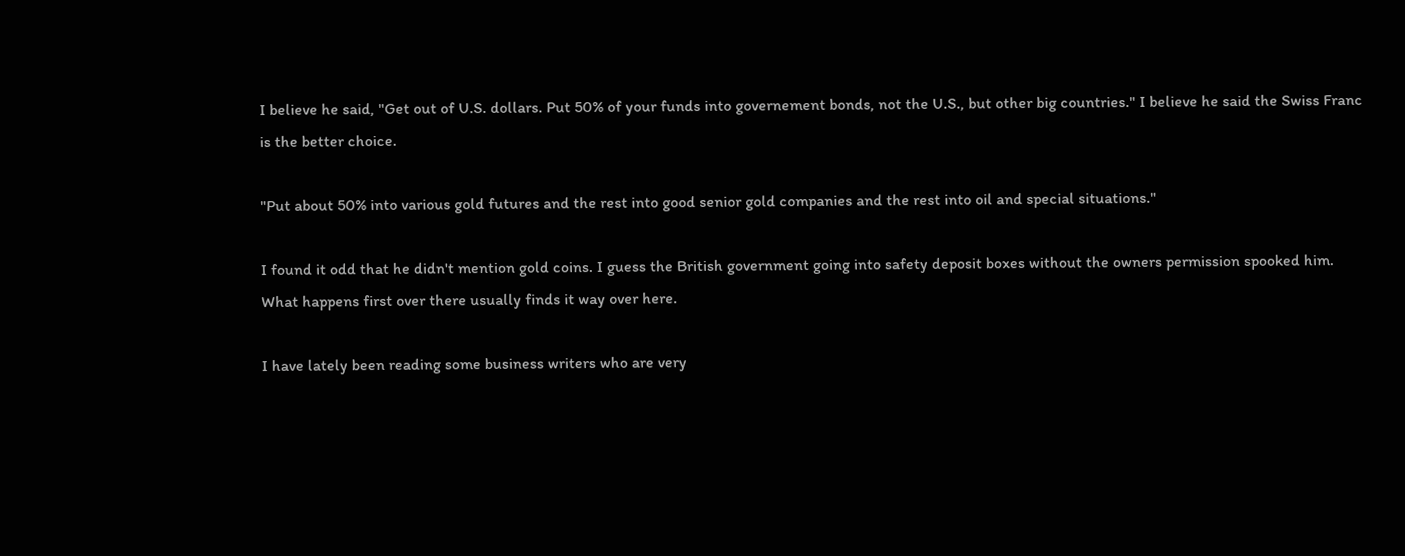I believe he said, "Get out of U.S. dollars. Put 50% of your funds into governement bonds, not the U.S., but other big countries." I believe he said the Swiss Franc is the better choice.

"Put about 50% into various gold futures and the rest into good senior gold companies and the rest into oil and special situations."

I found it odd that he didn't mention gold coins. I guess the British government going into safety deposit boxes without the owners permission spooked him. What happens first over there usually finds it way over here.

I have lately been reading some business writers who are very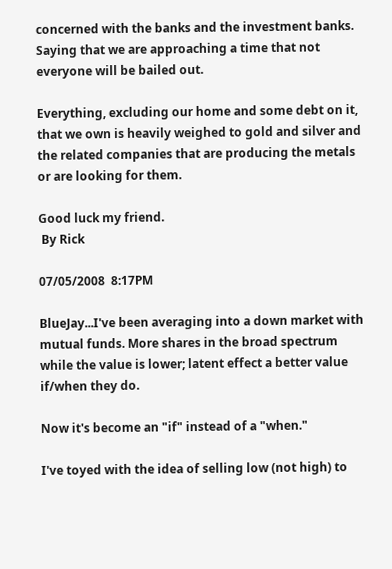concerned with the banks and the investment banks. Saying that we are approaching a time that not everyone will be bailed out.

Everything, excluding our home and some debt on it, that we own is heavily weighed to gold and silver and the related companies that are producing the metals or are looking for them.

Good luck my friend.
 By Rick

07/05/2008  8:17PM

BlueJay...I've been averaging into a down market with mutual funds. More shares in the broad spectrum while the value is lower; latent effect a better value if/when they do.

Now it's become an "if" instead of a "when."

I've toyed with the idea of selling low (not high) to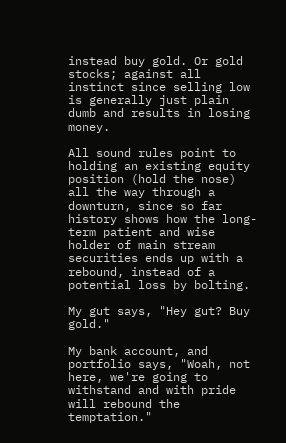instead buy gold. Or gold stocks; against all instinct since selling low is generally just plain dumb and results in losing money.

All sound rules point to holding an existing equity position (hold the nose) all the way through a downturn, since so far history shows how the long-term patient and wise holder of main stream securities ends up with a rebound, instead of a potential loss by bolting.

My gut says, "Hey gut? Buy gold."

My bank account, and portfolio says, "Woah, not here, we're going to withstand and with pride will rebound the temptation."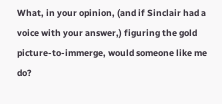What, in your opinion, (and if Sinclair had a voice with your answer,) figuring the gold picture-to-immerge, would someone like me do?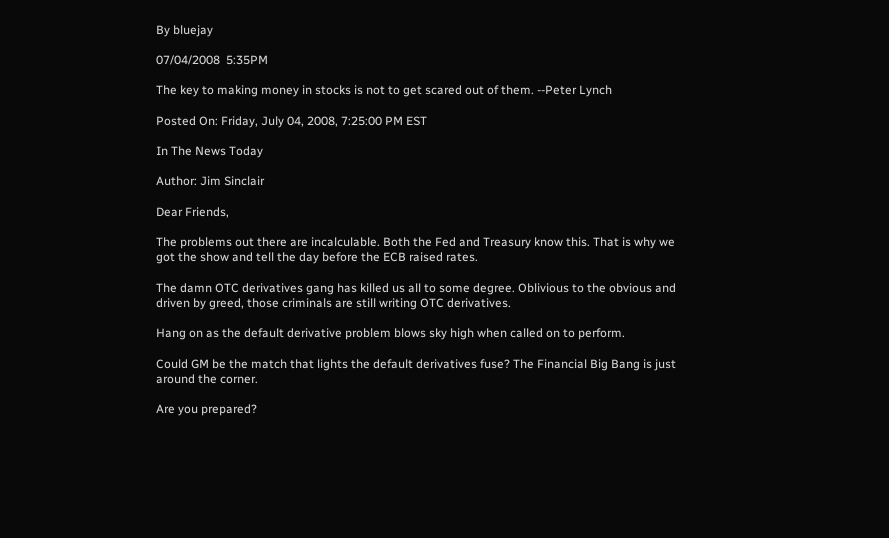By bluejay

07/04/2008  5:35PM

The key to making money in stocks is not to get scared out of them. --Peter Lynch

Posted On: Friday, July 04, 2008, 7:25:00 PM EST

In The News Today

Author: Jim Sinclair

Dear Friends,

The problems out there are incalculable. Both the Fed and Treasury know this. That is why we got the show and tell the day before the ECB raised rates.

The damn OTC derivatives gang has killed us all to some degree. Oblivious to the obvious and driven by greed, those criminals are still writing OTC derivatives.

Hang on as the default derivative problem blows sky high when called on to perform.

Could GM be the match that lights the default derivatives fuse? The Financial Big Bang is just around the corner.

Are you prepared?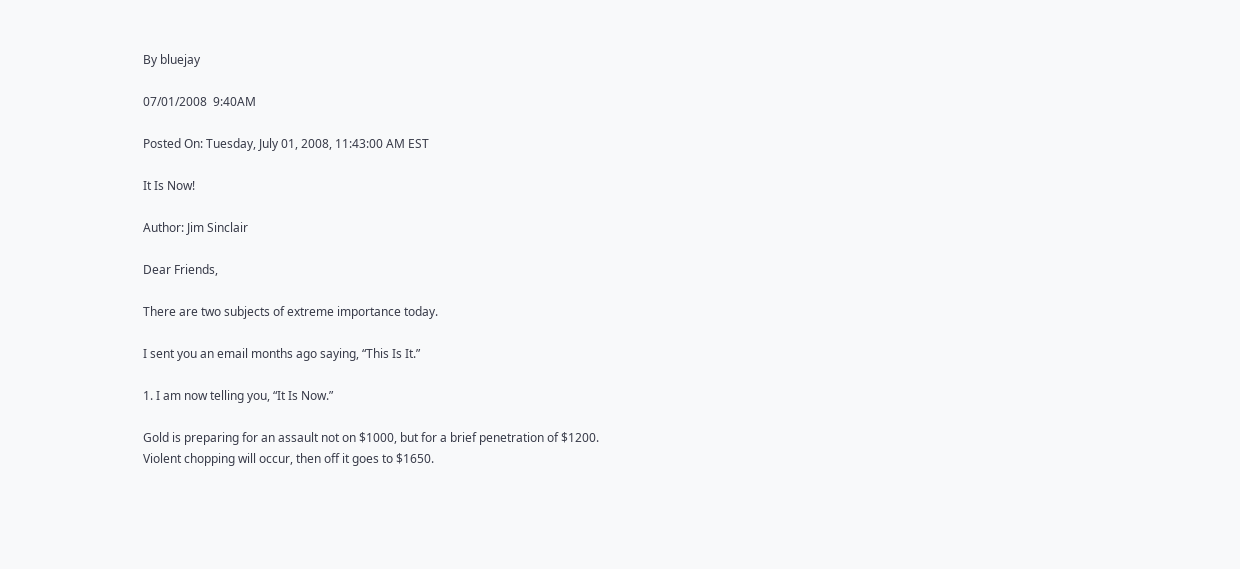By bluejay

07/01/2008  9:40AM

Posted On: Tuesday, July 01, 2008, 11:43:00 AM EST

It Is Now!

Author: Jim Sinclair

Dear Friends,

There are two subjects of extreme importance today.

I sent you an email months ago saying, “This Is It.”

1. I am now telling you, “It Is Now.”

Gold is preparing for an assault not on $1000, but for a brief penetration of $1200.
Violent chopping will occur, then off it goes to $1650.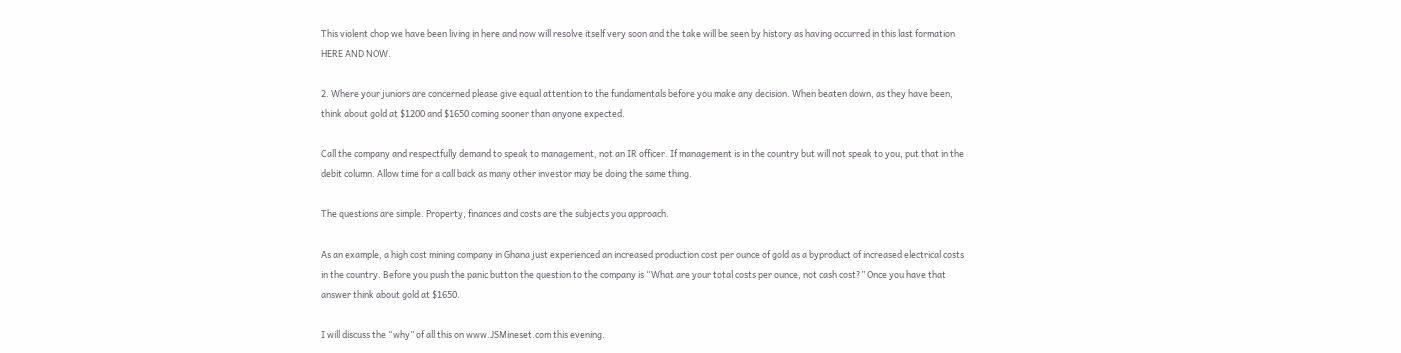This violent chop we have been living in here and now will resolve itself very soon and the take will be seen by history as having occurred in this last formation HERE AND NOW.

2. Where your juniors are concerned please give equal attention to the fundamentals before you make any decision. When beaten down, as they have been, think about gold at $1200 and $1650 coming sooner than anyone expected.

Call the company and respectfully demand to speak to management, not an IR officer. If management is in the country but will not speak to you, put that in the debit column. Allow time for a call back as many other investor may be doing the same thing.

The questions are simple. Property, finances and costs are the subjects you approach.

As an example, a high cost mining company in Ghana just experienced an increased production cost per ounce of gold as a byproduct of increased electrical costs in the country. Before you push the panic button the question to the company is “What are your total costs per ounce, not cash cost?” Once you have that answer think about gold at $1650.

I will discuss the “why” of all this on www.JSMineset.com this evening.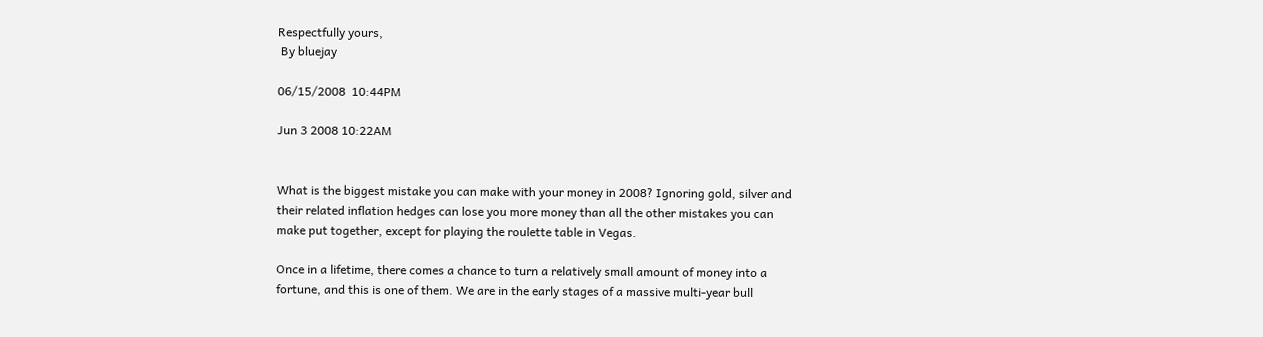Respectfully yours,
 By bluejay

06/15/2008  10:44PM

Jun 3 2008 10:22AM


What is the biggest mistake you can make with your money in 2008? Ignoring gold, silver and their related inflation hedges can lose you more money than all the other mistakes you can make put together, except for playing the roulette table in Vegas.

Once in a lifetime, there comes a chance to turn a relatively small amount of money into a fortune, and this is one of them. We are in the early stages of a massive multi-year bull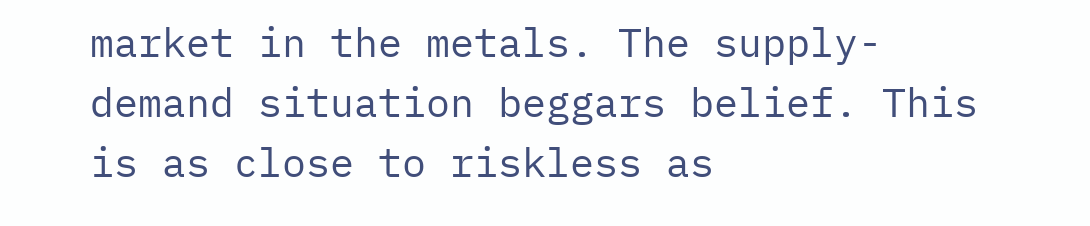market in the metals. The supply-demand situation beggars belief. This is as close to riskless as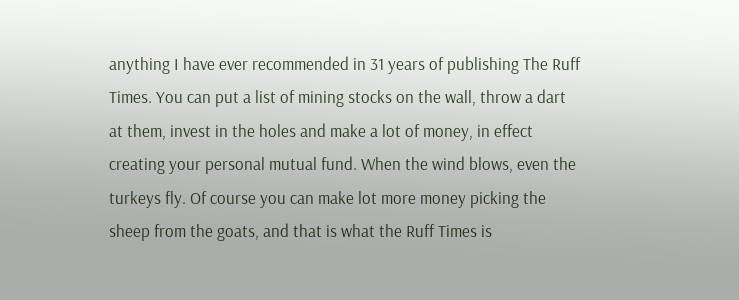anything I have ever recommended in 31 years of publishing The Ruff Times. You can put a list of mining stocks on the wall, throw a dart at them, invest in the holes and make a lot of money, in effect creating your personal mutual fund. When the wind blows, even the turkeys fly. Of course you can make lot more money picking the sheep from the goats, and that is what the Ruff Times is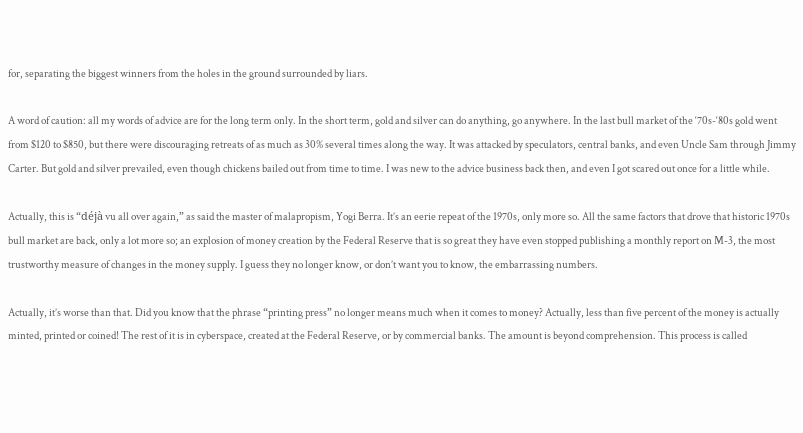for, separating the biggest winners from the holes in the ground surrounded by liars.

A word of caution: all my words of advice are for the long term only. In the short term, gold and silver can do anything, go anywhere. In the last bull market of the ‘70s-‘80s gold went from $120 to $850, but there were discouraging retreats of as much as 30% several times along the way. It was attacked by speculators, central banks, and even Uncle Sam through Jimmy Carter. But gold and silver prevailed, even though chickens bailed out from time to time. I was new to the advice business back then, and even I got scared out once for a little while.

Actually, this is “déjà vu all over again,” as said the master of malapropism, Yogi Berra. It’s an eerie repeat of the 1970s, only more so. All the same factors that drove that historic 1970s bull market are back, only a lot more so; an explosion of money creation by the Federal Reserve that is so great they have even stopped publishing a monthly report on M-3, the most trustworthy measure of changes in the money supply. I guess they no longer know, or don’t want you to know, the embarrassing numbers.

Actually, it’s worse than that. Did you know that the phrase “printing press” no longer means much when it comes to money? Actually, less than five percent of the money is actually minted, printed or coined! The rest of it is in cyberspace, created at the Federal Reserve, or by commercial banks. The amount is beyond comprehension. This process is called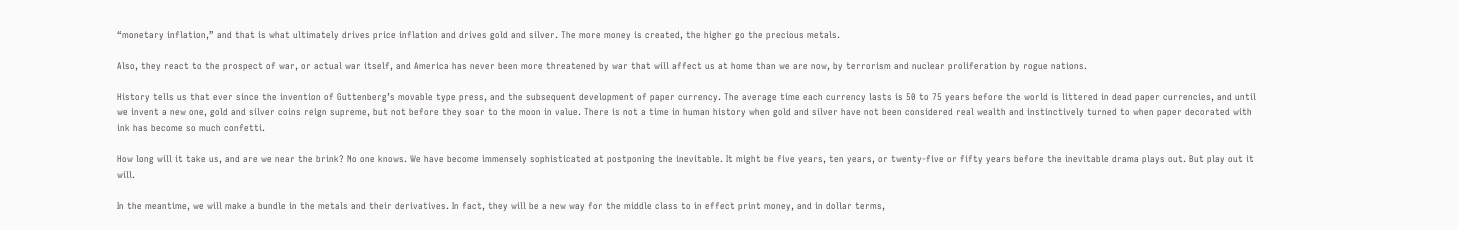“monetary inflation,” and that is what ultimately drives price inflation and drives gold and silver. The more money is created, the higher go the precious metals.

Also, they react to the prospect of war, or actual war itself, and America has never been more threatened by war that will affect us at home than we are now, by terrorism and nuclear proliferation by rogue nations.

History tells us that ever since the invention of Guttenberg’s movable type press, and the subsequent development of paper currency. The average time each currency lasts is 50 to 75 years before the world is littered in dead paper currencies, and until we invent a new one, gold and silver coins reign supreme, but not before they soar to the moon in value. There is not a time in human history when gold and silver have not been considered real wealth and instinctively turned to when paper decorated with ink has become so much confetti.

How long will it take us, and are we near the brink? No one knows. We have become immensely sophisticated at postponing the inevitable. It might be five years, ten years, or twenty-five or fifty years before the inevitable drama plays out. But play out it will.

In the meantime, we will make a bundle in the metals and their derivatives. In fact, they will be a new way for the middle class to in effect print money, and in dollar terms,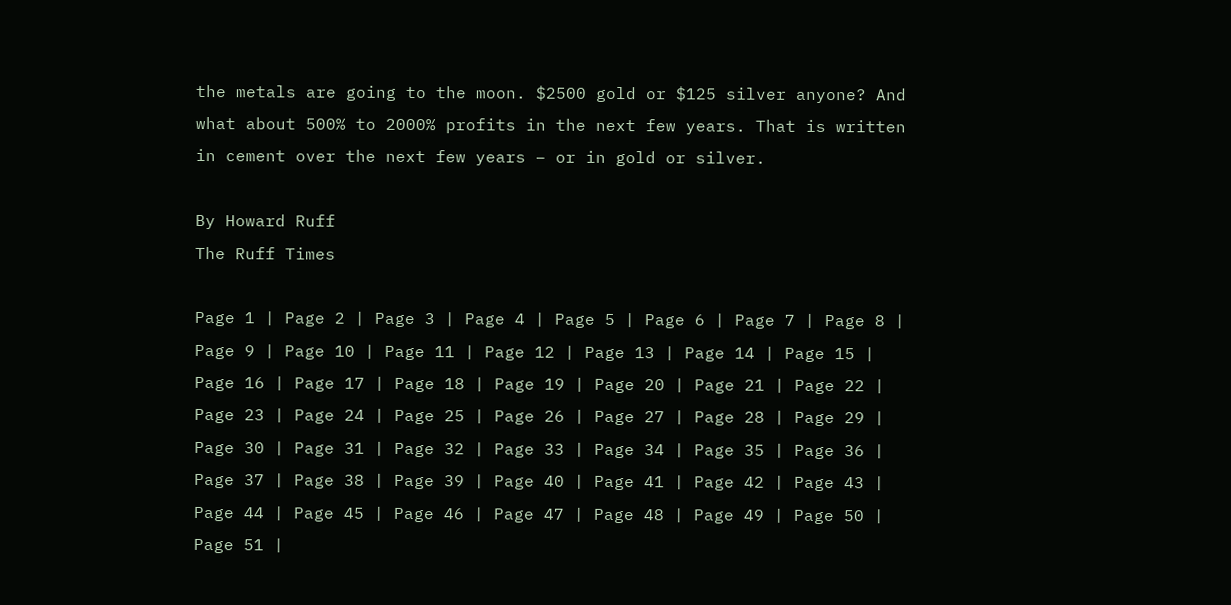the metals are going to the moon. $2500 gold or $125 silver anyone? And what about 500% to 2000% profits in the next few years. That is written in cement over the next few years – or in gold or silver.

By Howard Ruff
The Ruff Times

Page 1 | Page 2 | Page 3 | Page 4 | Page 5 | Page 6 | Page 7 | Page 8 | Page 9 | Page 10 | Page 11 | Page 12 | Page 13 | Page 14 | Page 15 | Page 16 | Page 17 | Page 18 | Page 19 | Page 20 | Page 21 | Page 22 | Page 23 | Page 24 | Page 25 | Page 26 | Page 27 | Page 28 | Page 29 | Page 30 | Page 31 | Page 32 | Page 33 | Page 34 | Page 35 | Page 36 | Page 37 | Page 38 | Page 39 | Page 40 | Page 41 | Page 42 | Page 43 | Page 44 | Page 45 | Page 46 | Page 47 | Page 48 | Page 49 | Page 50 | Page 51 |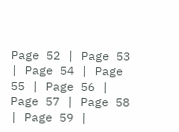Page 52 | Page 53 | Page 54 | Page 55 | Page 56 | Page 57 | Page 58 | Page 59 |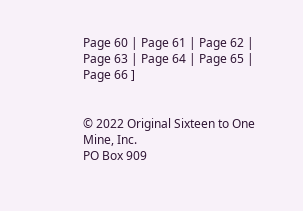Page 60 | Page 61 | Page 62 | Page 63 | Page 64 | Page 65 | Page 66 ]


© 2022 Original Sixteen to One Mine, Inc.
PO Box 909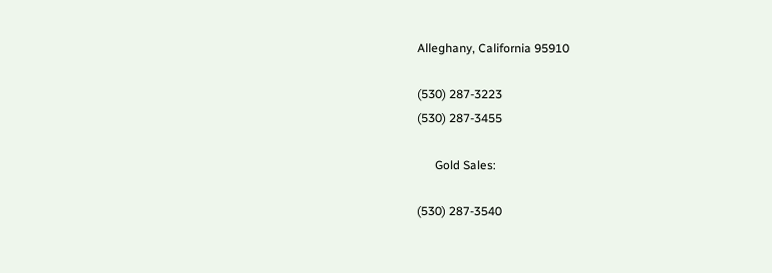Alleghany, California 95910

(530) 287-3223
(530) 287-3455

      Gold Sales:

(530) 287-3540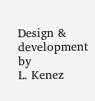Design & development by
L. Kenez